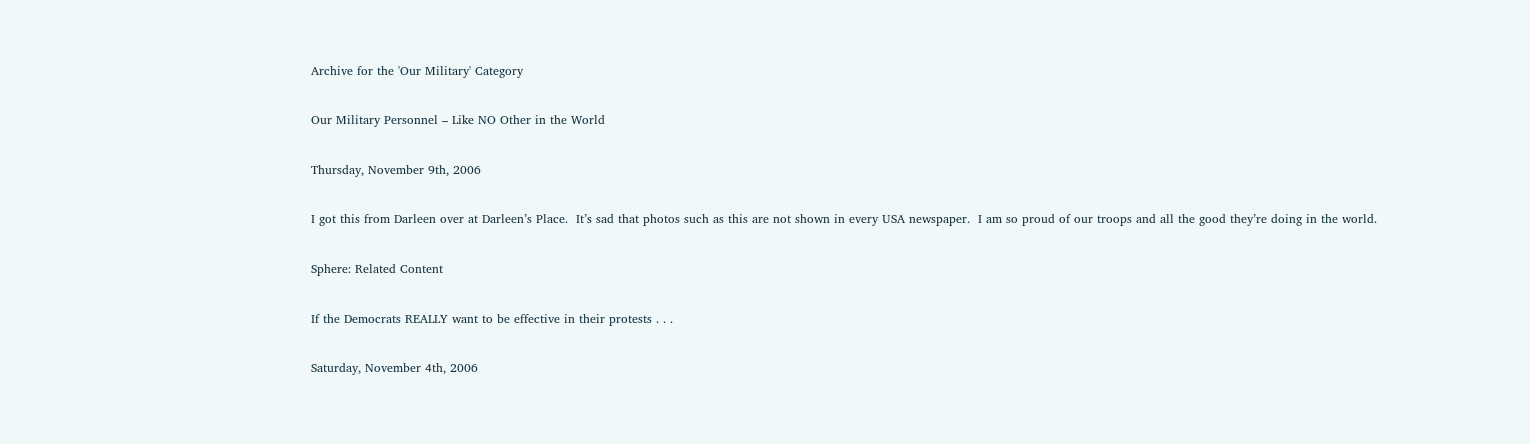Archive for the 'Our Military' Category

Our Military Personnel – Like NO Other in the World

Thursday, November 9th, 2006

I got this from Darleen over at Darleen’s Place.  It’s sad that photos such as this are not shown in every USA newspaper.  I am so proud of our troops and all the good they’re doing in the world.

Sphere: Related Content

If the Democrats REALLY want to be effective in their protests . . .

Saturday, November 4th, 2006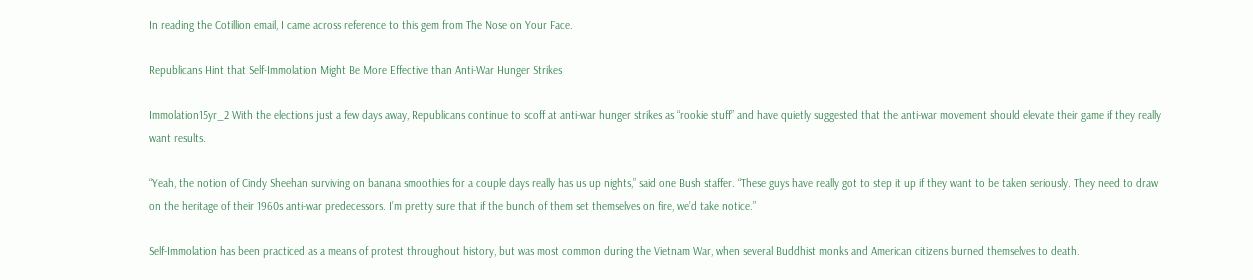In reading the Cotillion email, I came across reference to this gem from The Nose on Your Face.

Republicans Hint that Self-Immolation Might Be More Effective than Anti-War Hunger Strikes

Immolation15yr_2 With the elections just a few days away, Republicans continue to scoff at anti-war hunger strikes as “rookie stuff” and have quietly suggested that the anti-war movement should elevate their game if they really want results.

“Yeah, the notion of Cindy Sheehan surviving on banana smoothies for a couple days really has us up nights,” said one Bush staffer. “These guys have really got to step it up if they want to be taken seriously. They need to draw on the heritage of their 1960s anti-war predecessors. I’m pretty sure that if the bunch of them set themselves on fire, we’d take notice.”

Self-Immolation has been practiced as a means of protest throughout history, but was most common during the Vietnam War, when several Buddhist monks and American citizens burned themselves to death.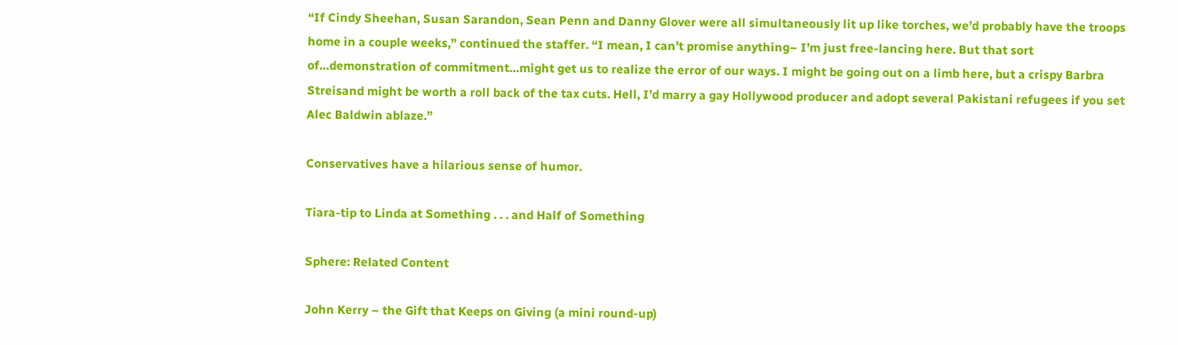“If Cindy Sheehan, Susan Sarandon, Sean Penn and Danny Glover were all simultaneously lit up like torches, we’d probably have the troops home in a couple weeks,” continued the staffer. “I mean, I can’t promise anything– I’m just free-lancing here. But that sort of…demonstration of commitment…might get us to realize the error of our ways. I might be going out on a limb here, but a crispy Barbra Streisand might be worth a roll back of the tax cuts. Hell, I’d marry a gay Hollywood producer and adopt several Pakistani refugees if you set Alec Baldwin ablaze.”

Conservatives have a hilarious sense of humor.

Tiara-tip to Linda at Something . . . and Half of Something

Sphere: Related Content

John Kerry – the Gift that Keeps on Giving (a mini round-up)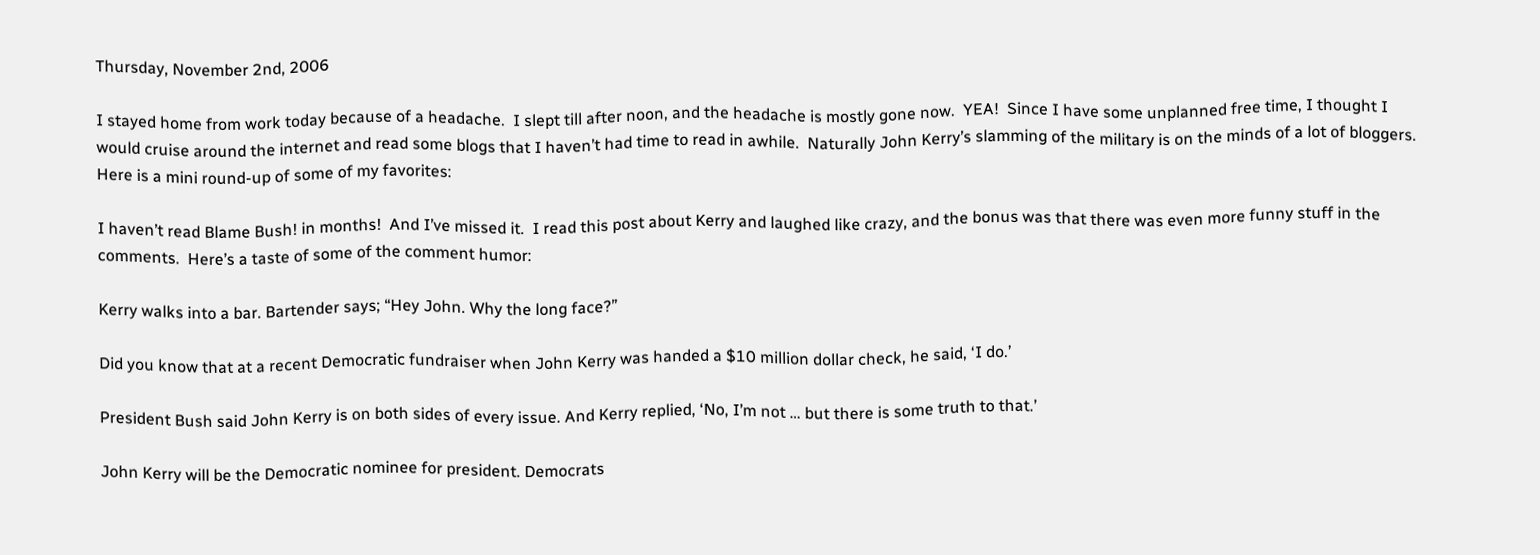Thursday, November 2nd, 2006

I stayed home from work today because of a headache.  I slept till after noon, and the headache is mostly gone now.  YEA!  Since I have some unplanned free time, I thought I would cruise around the internet and read some blogs that I haven’t had time to read in awhile.  Naturally John Kerry’s slamming of the military is on the minds of a lot of bloggers.  Here is a mini round-up of some of my favorites:

I haven’t read Blame Bush! in months!  And I’ve missed it.  I read this post about Kerry and laughed like crazy, and the bonus was that there was even more funny stuff in the comments.  Here’s a taste of some of the comment humor:

Kerry walks into a bar. Bartender says; “Hey John. Why the long face?”

Did you know that at a recent Democratic fundraiser when John Kerry was handed a $10 million dollar check, he said, ‘I do.’

President Bush said John Kerry is on both sides of every issue. And Kerry replied, ‘No, I’m not … but there is some truth to that.’

John Kerry will be the Democratic nominee for president. Democrats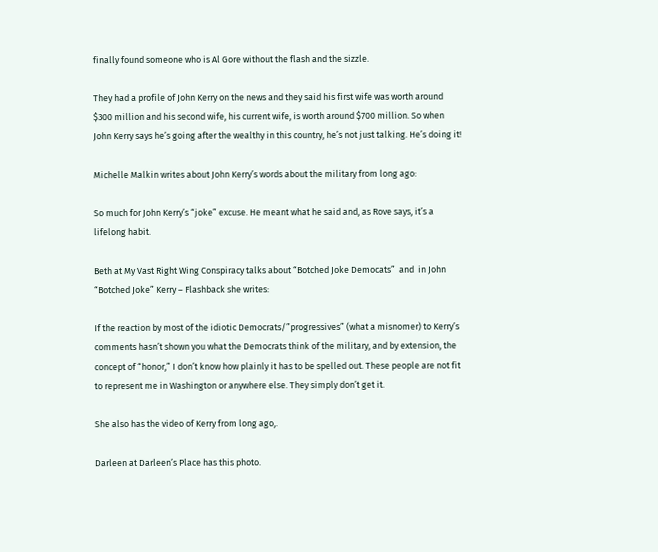finally found someone who is Al Gore without the flash and the sizzle.

They had a profile of John Kerry on the news and they said his first wife was worth around $300 million and his second wife, his current wife, is worth around $700 million. So when John Kerry says he’s going after the wealthy in this country, he’s not just talking. He’s doing it!

Michelle Malkin writes about John Kerry’s words about the military from long ago:

So much for John Kerry’s “joke” excuse. He meant what he said and, as Rove says, it’s a lifelong habit.

Beth at My Vast Right Wing Conspiracy talks about “Botched Joke Democats”  and  in John “Botched Joke” Kerry – Flashback she writes:

If the reaction by most of the idiotic Democrats/”progressives” (what a misnomer) to Kerry’s comments hasn’t shown you what the Democrats think of the military, and by extension, the concept of “honor,” I don’t know how plainly it has to be spelled out. These people are not fit to represent me in Washington or anywhere else. They simply don’t get it.

She also has the video of Kerry from long ago,.

Darleen at Darleen’s Place has this photo.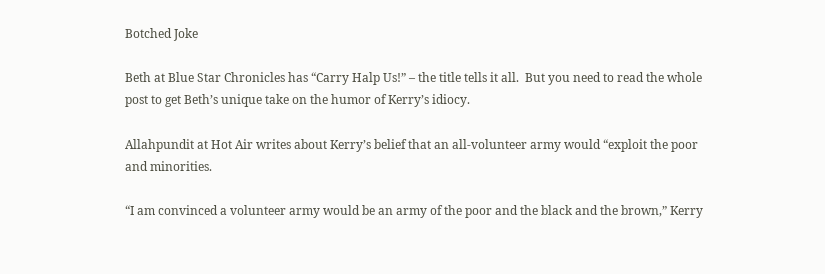Botched Joke

Beth at Blue Star Chronicles has “Carry Halp Us!” – the title tells it all.  But you need to read the whole post to get Beth’s unique take on the humor of Kerry’s idiocy.

Allahpundit at Hot Air writes about Kerry’s belief that an all-volunteer army would “exploit the poor and minorities.

“I am convinced a volunteer army would be an army of the poor and the black and the brown,” Kerry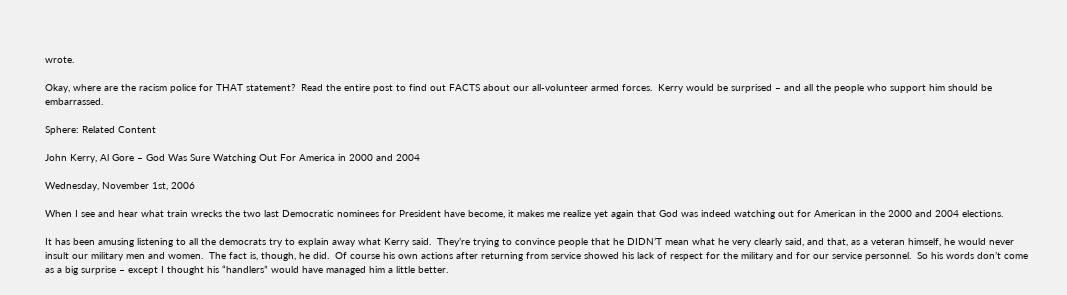wrote.

Okay, where are the racism police for THAT statement?  Read the entire post to find out FACTS about our all-volunteer armed forces.  Kerry would be surprised – and all the people who support him should be embarrassed.

Sphere: Related Content

John Kerry, Al Gore – God Was Sure Watching Out For America in 2000 and 2004

Wednesday, November 1st, 2006

When I see and hear what train wrecks the two last Democratic nominees for President have become, it makes me realize yet again that God was indeed watching out for American in the 2000 and 2004 elections.

It has been amusing listening to all the democrats try to explain away what Kerry said.  They’re trying to convince people that he DIDN’T mean what he very clearly said, and that, as a veteran himself, he would never insult our military men and women.  The fact is, though, he did.  Of course his own actions after returning from service showed his lack of respect for the military and for our service personnel.  So his words don’t come as a big surprise – except I thought his “handlers” would have managed him a little better.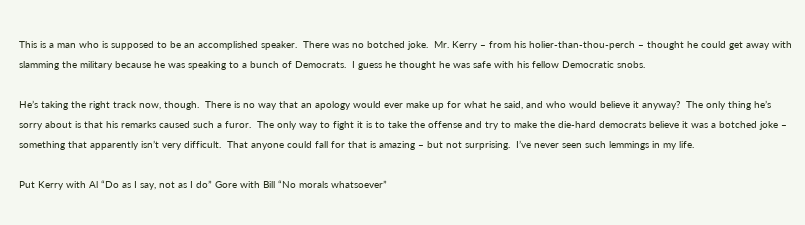This is a man who is supposed to be an accomplished speaker.  There was no botched joke.  Mr. Kerry – from his holier-than-thou-perch – thought he could get away with slamming the military because he was speaking to a bunch of Democrats.  I guess he thought he was safe with his fellow Democratic snobs.

He’s taking the right track now, though.  There is no way that an apology would ever make up for what he said, and who would believe it anyway?  The only thing he’s sorry about is that his remarks caused such a furor.  The only way to fight it is to take the offense and try to make the die-hard democrats believe it was a botched joke – something that apparently isn’t very difficult.  That anyone could fall for that is amazing – but not surprising.  I’ve never seen such lemmings in my life.

Put Kerry with Al “Do as I say, not as I do” Gore with Bill “No morals whatsoever”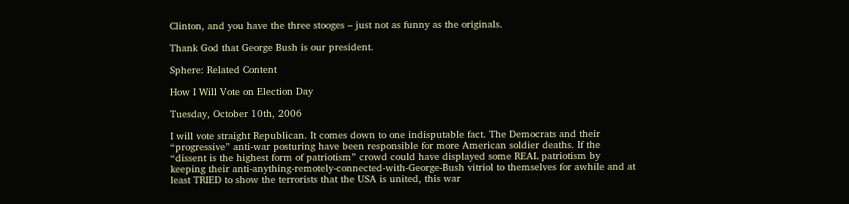Clinton, and you have the three stooges – just not as funny as the originals.

Thank God that George Bush is our president.

Sphere: Related Content

How I Will Vote on Election Day

Tuesday, October 10th, 2006

I will vote straight Republican. It comes down to one indisputable fact. The Democrats and their “progressive” anti-war posturing have been responsible for more American soldier deaths. If the “dissent is the highest form of patriotism” crowd could have displayed some REAL patriotism by keeping their anti-anything-remotely-connected-with-George-Bush vitriol to themselves for awhile and at least TRIED to show the terrorists that the USA is united, this war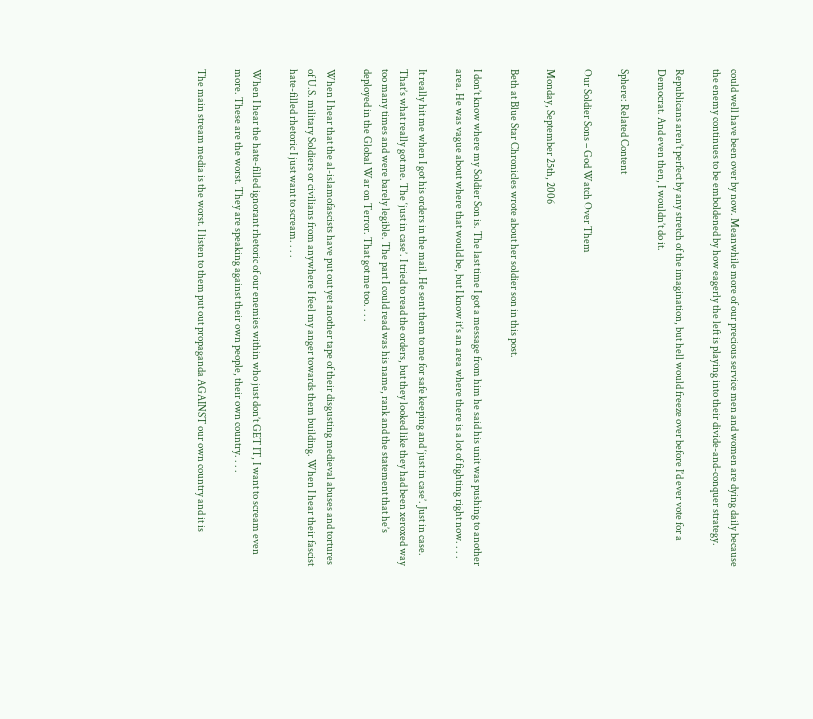could well have been over by now. Meanwhile more of our precious service men and women are dying daily because the enemy continues to be emboldened by how eagerly the left is playing into their divide-and-conquer strategy.

Republicans aren’t perfect by any stretch of the imagination, but hell would freeze over before I’d ever vote for a Democrat. And even then, I wouldn’t do it.

Sphere: Related Content

Our Soldier Sons – God Watch Over Them

Monday, September 25th, 2006

Beth at Blue Star Chronicles wrote about her soldier son in this post.

I don’t know where my Soldier Son is. The last time I got a message from him he said his unit was pushing to another area. He was vague about where that would be, but I know it’s an area where there is a lot of fighting right now. . . .

It really hit me when I got his orders in the mail. He sent them to me for safe keeping and ‘just in case’. Just in case. That’s what really got me. The ‘just in case’. I tried to read the orders, but they looked like they had been xeroxed way too many times and were barely legible. The part I could read was his name, rank and the statement that he’s deployed in the Global War on Terror. That got me too. . . .

When I hear that the al-islamofascists have put out yet another tape of their disgusting medieval abuses and tortures of U.S. military Soldiers or civilians from anywhere I feel my anger towards them building. When I hear their fascist hate-filled rhetoric I just want to scream. . . .

When I hear the hate-filled ignorant rhetoric of our enemies within who just don’t GET IT, I want to scream even more. These are the worst. They are speaking against their own people, their own country. . . .

The main stream media is the worst. I listen to them put out propaganda AGAINST our own country and it is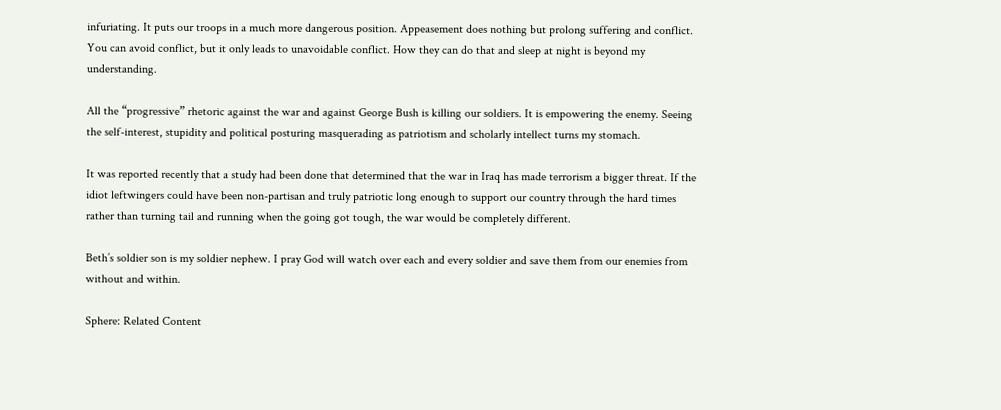infuriating. It puts our troops in a much more dangerous position. Appeasement does nothing but prolong suffering and conflict. You can avoid conflict, but it only leads to unavoidable conflict. How they can do that and sleep at night is beyond my understanding.

All the “progressive” rhetoric against the war and against George Bush is killing our soldiers. It is empowering the enemy. Seeing the self-interest, stupidity and political posturing masquerading as patriotism and scholarly intellect turns my stomach.

It was reported recently that a study had been done that determined that the war in Iraq has made terrorism a bigger threat. If the idiot leftwingers could have been non-partisan and truly patriotic long enough to support our country through the hard times rather than turning tail and running when the going got tough, the war would be completely different.

Beth’s soldier son is my soldier nephew. I pray God will watch over each and every soldier and save them from our enemies from without and within.

Sphere: Related Content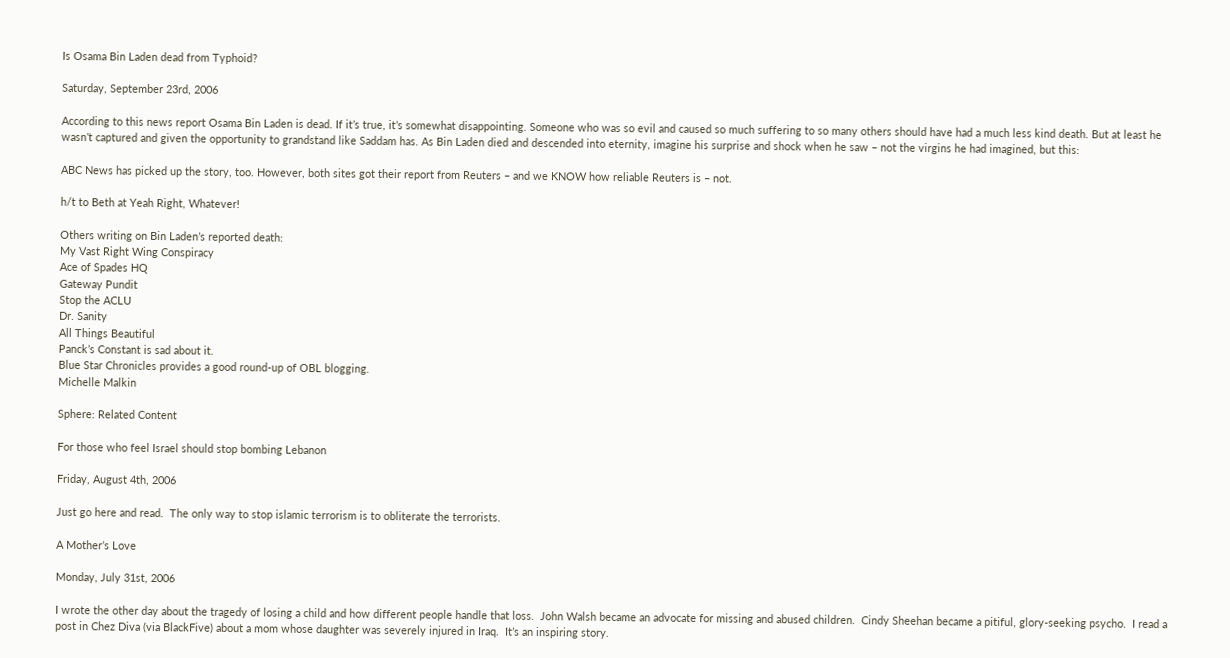Is Osama Bin Laden dead from Typhoid?

Saturday, September 23rd, 2006

According to this news report Osama Bin Laden is dead. If it’s true, it’s somewhat disappointing. Someone who was so evil and caused so much suffering to so many others should have had a much less kind death. But at least he wasn’t captured and given the opportunity to grandstand like Saddam has. As Bin Laden died and descended into eternity, imagine his surprise and shock when he saw – not the virgins he had imagined, but this:

ABC News has picked up the story, too. However, both sites got their report from Reuters – and we KNOW how reliable Reuters is – not.

h/t to Beth at Yeah Right, Whatever!

Others writing on Bin Laden’s reported death:
My Vast Right Wing Conspiracy
Ace of Spades HQ
Gateway Pundit
Stop the ACLU
Dr. Sanity
All Things Beautiful
Panck’s Constant is sad about it.
Blue Star Chronicles provides a good round-up of OBL blogging.
Michelle Malkin

Sphere: Related Content

For those who feel Israel should stop bombing Lebanon

Friday, August 4th, 2006

Just go here and read.  The only way to stop islamic terrorism is to obliterate the terrorists.

A Mother’s Love

Monday, July 31st, 2006

I wrote the other day about the tragedy of losing a child and how different people handle that loss.  John Walsh became an advocate for missing and abused children.  Cindy Sheehan became a pitiful, glory-seeking psycho.  I read a post in Chez Diva (via BlackFive) about a mom whose daughter was severely injured in Iraq.  It’s an inspiring story.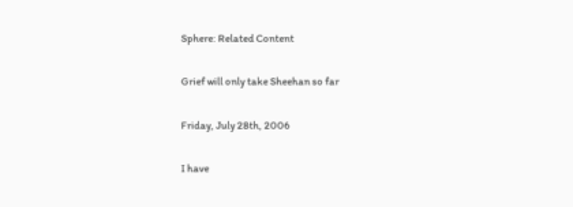Sphere: Related Content

Grief will only take Sheehan so far

Friday, July 28th, 2006

I have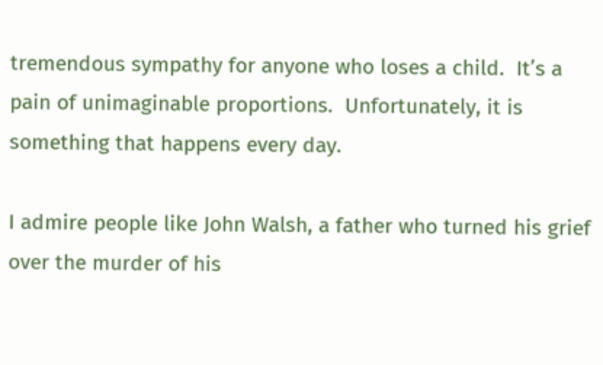tremendous sympathy for anyone who loses a child.  It’s a pain of unimaginable proportions.  Unfortunately, it is something that happens every day.

I admire people like John Walsh, a father who turned his grief over the murder of his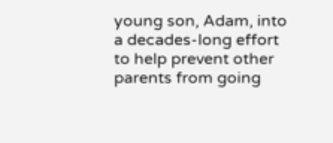young son, Adam, into a decades-long effort to help prevent other parents from going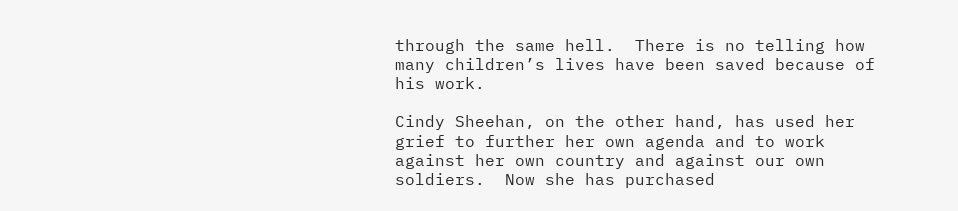through the same hell.  There is no telling how many children’s lives have been saved because of his work.

Cindy Sheehan, on the other hand, has used her grief to further her own agenda and to work against her own country and against our own soldiers.  Now she has purchased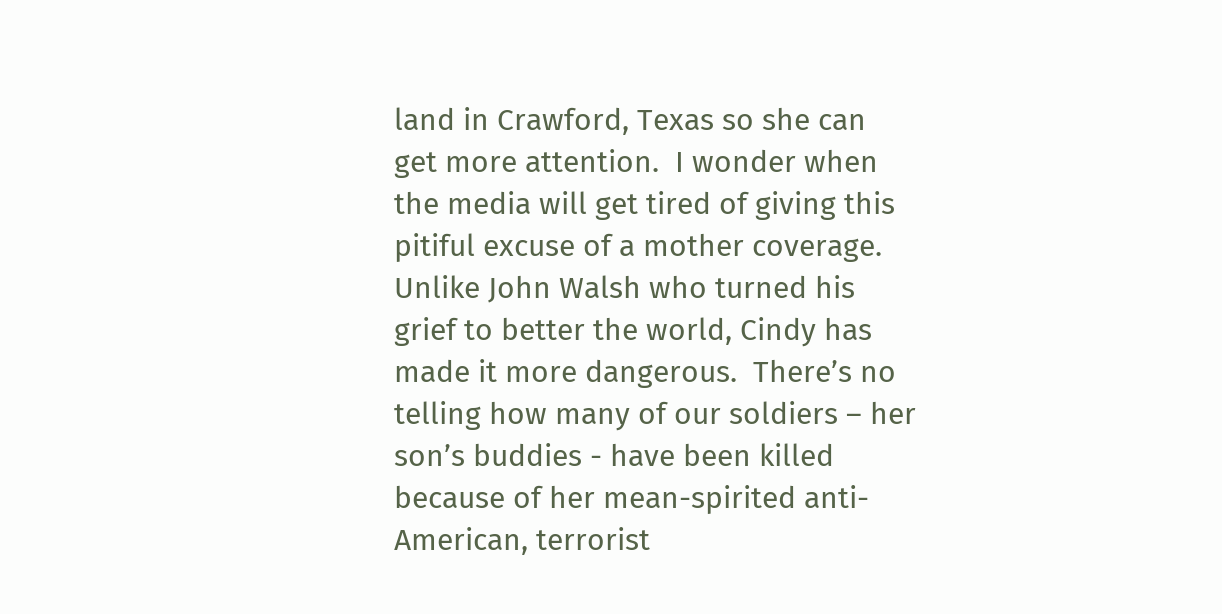land in Crawford, Texas so she can get more attention.  I wonder when the media will get tired of giving this pitiful excuse of a mother coverage.  Unlike John Walsh who turned his grief to better the world, Cindy has made it more dangerous.  There’s no telling how many of our soldiers – her son’s buddies - have been killed because of her mean-spirited anti-American, terrorist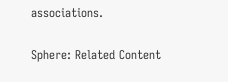associations.

Sphere: Related Content